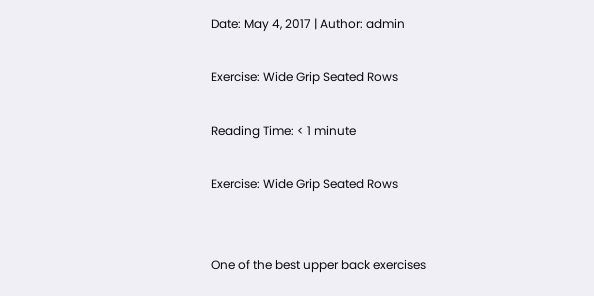Date: May 4, 2017 | Author: admin

Exercise: Wide Grip Seated Rows

Reading Time: < 1 minute

Exercise: Wide Grip Seated Rows


One of the best upper back exercises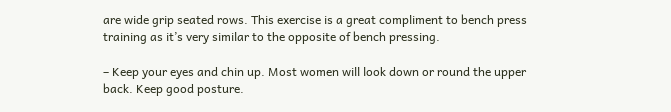are wide grip seated rows. This exercise is a great compliment to bench press training as it’s very similar to the opposite of bench pressing.

– Keep your eyes and chin up. Most women will look down or round the upper back. Keep good posture.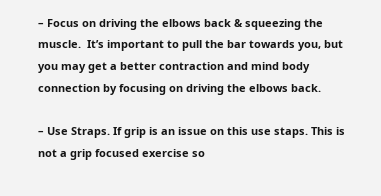– Focus on driving the elbows back & squeezing the muscle.  It’s important to pull the bar towards you, but you may get a better contraction and mind body connection by focusing on driving the elbows back.

– Use Straps. If grip is an issue on this use staps. This is not a grip focused exercise so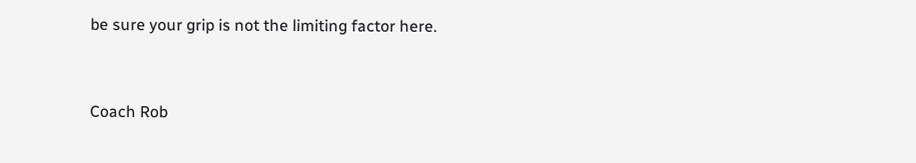be sure your grip is not the limiting factor here.


Coach Rob